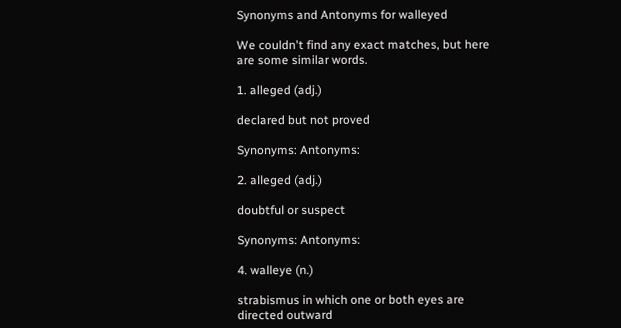Synonyms and Antonyms for walleyed

We couldn't find any exact matches, but here are some similar words.

1. alleged (adj.)

declared but not proved

Synonyms: Antonyms:

2. alleged (adj.)

doubtful or suspect

Synonyms: Antonyms:

4. walleye (n.)

strabismus in which one or both eyes are directed outward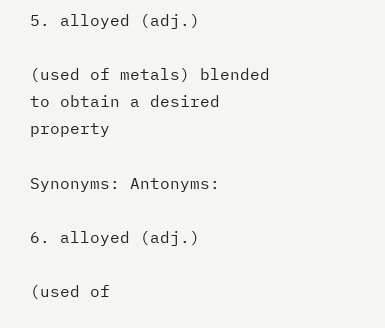5. alloyed (adj.)

(used of metals) blended to obtain a desired property

Synonyms: Antonyms:

6. alloyed (adj.)

(used of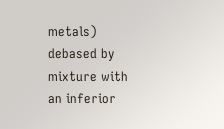metals) debased by mixture with an inferior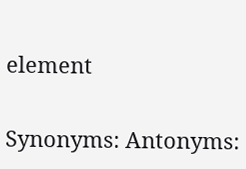element

Synonyms: Antonyms: